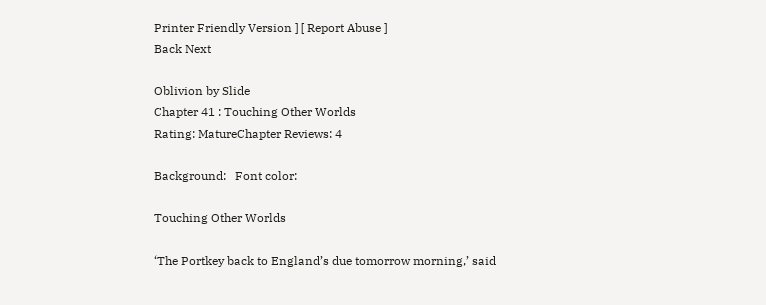Printer Friendly Version ] [ Report Abuse ]
Back Next

Oblivion by Slide
Chapter 41 : Touching Other Worlds
Rating: MatureChapter Reviews: 4

Background:   Font color:

Touching Other Worlds

‘The Portkey back to England’s due tomorrow morning,’ said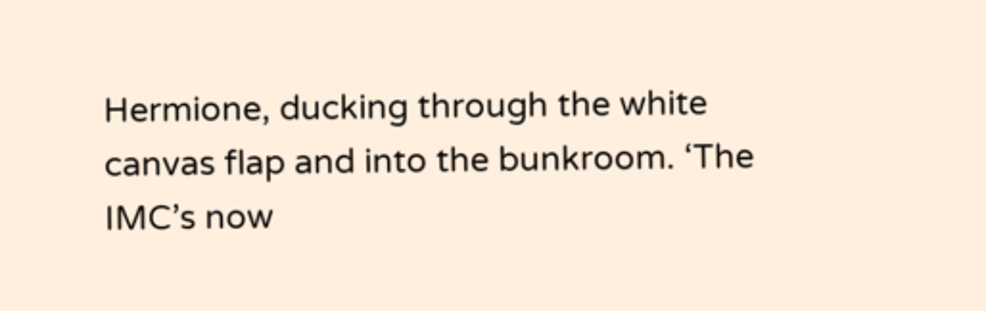Hermione, ducking through the white canvas flap and into the bunkroom. ‘The IMC’s now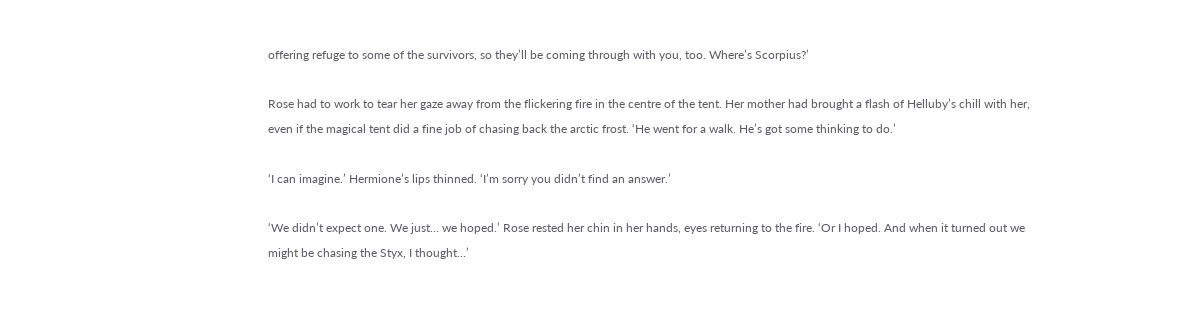offering refuge to some of the survivors, so they’ll be coming through with you, too. Where’s Scorpius?’

Rose had to work to tear her gaze away from the flickering fire in the centre of the tent. Her mother had brought a flash of Helluby’s chill with her, even if the magical tent did a fine job of chasing back the arctic frost. ‘He went for a walk. He’s got some thinking to do.’

‘I can imagine.’ Hermione’s lips thinned. ‘I’m sorry you didn’t find an answer.’

‘We didn’t expect one. We just… we hoped.’ Rose rested her chin in her hands, eyes returning to the fire. ‘Or I hoped. And when it turned out we might be chasing the Styx, I thought…’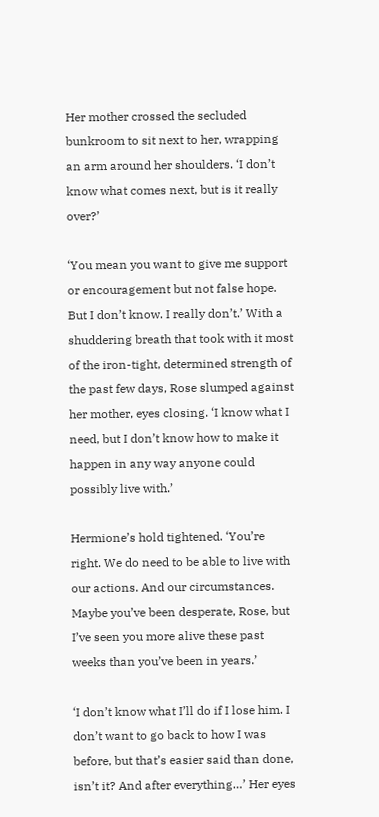Her mother crossed the secluded bunkroom to sit next to her, wrapping an arm around her shoulders. ‘I don’t know what comes next, but is it really over?’

‘You mean you want to give me support or encouragement but not false hope. But I don’t know. I really don’t.’ With a shuddering breath that took with it most of the iron-tight, determined strength of the past few days, Rose slumped against her mother, eyes closing. ‘I know what I need, but I don’t know how to make it happen in any way anyone could possibly live with.’

Hermione’s hold tightened. ‘You’re right. We do need to be able to live with our actions. And our circumstances. Maybe you’ve been desperate, Rose, but I’ve seen you more alive these past weeks than you’ve been in years.’

‘I don’t know what I’ll do if I lose him. I don’t want to go back to how I was before, but that’s easier said than done, isn’t it? And after everything…’ Her eyes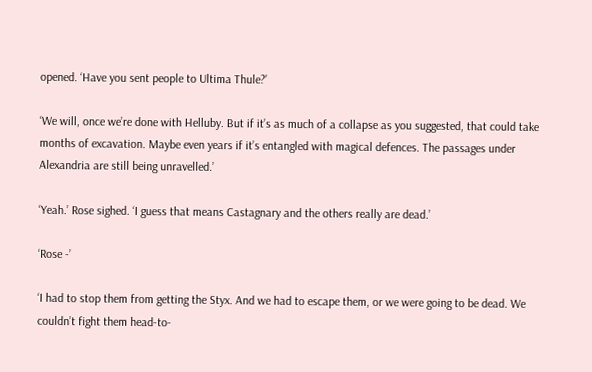opened. ‘Have you sent people to Ultima Thule?’

‘We will, once we’re done with Helluby. But if it’s as much of a collapse as you suggested, that could take months of excavation. Maybe even years if it’s entangled with magical defences. The passages under Alexandria are still being unravelled.’

‘Yeah.’ Rose sighed. ‘I guess that means Castagnary and the others really are dead.’

‘Rose -’

‘I had to stop them from getting the Styx. And we had to escape them, or we were going to be dead. We couldn’t fight them head-to-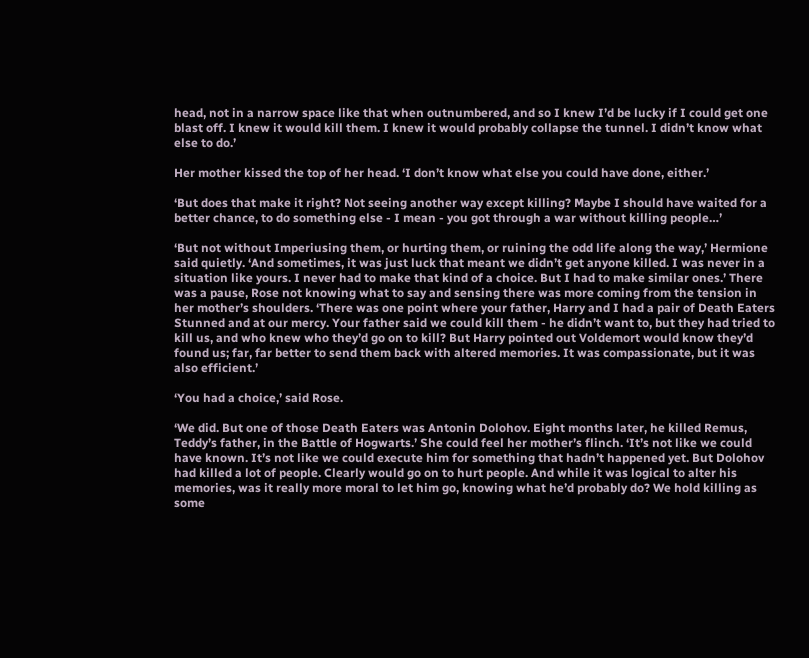head, not in a narrow space like that when outnumbered, and so I knew I’d be lucky if I could get one blast off. I knew it would kill them. I knew it would probably collapse the tunnel. I didn’t know what else to do.’

Her mother kissed the top of her head. ‘I don’t know what else you could have done, either.’

‘But does that make it right? Not seeing another way except killing? Maybe I should have waited for a better chance, to do something else - I mean - you got through a war without killing people…’

‘But not without Imperiusing them, or hurting them, or ruining the odd life along the way,’ Hermione said quietly. ‘And sometimes, it was just luck that meant we didn’t get anyone killed. I was never in a situation like yours. I never had to make that kind of a choice. But I had to make similar ones.’ There was a pause, Rose not knowing what to say and sensing there was more coming from the tension in her mother’s shoulders. ‘There was one point where your father, Harry and I had a pair of Death Eaters Stunned and at our mercy. Your father said we could kill them - he didn’t want to, but they had tried to kill us, and who knew who they’d go on to kill? But Harry pointed out Voldemort would know they’d found us; far, far better to send them back with altered memories. It was compassionate, but it was also efficient.’

‘You had a choice,’ said Rose.

‘We did. But one of those Death Eaters was Antonin Dolohov. Eight months later, he killed Remus, Teddy’s father, in the Battle of Hogwarts.’ She could feel her mother’s flinch. ‘It’s not like we could have known. It’s not like we could execute him for something that hadn’t happened yet. But Dolohov had killed a lot of people. Clearly would go on to hurt people. And while it was logical to alter his memories, was it really more moral to let him go, knowing what he’d probably do? We hold killing as some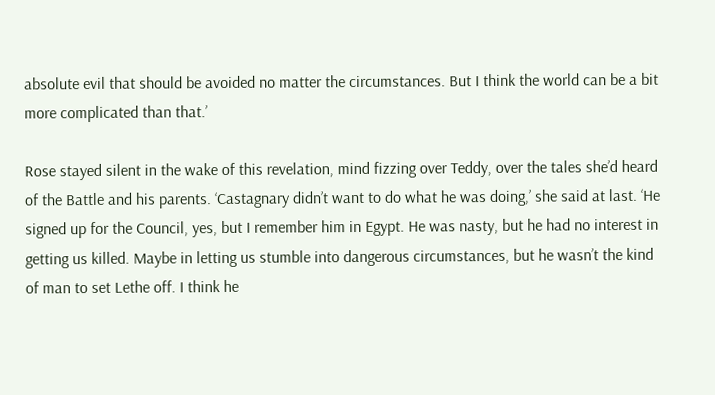absolute evil that should be avoided no matter the circumstances. But I think the world can be a bit more complicated than that.’

Rose stayed silent in the wake of this revelation, mind fizzing over Teddy, over the tales she’d heard of the Battle and his parents. ‘Castagnary didn’t want to do what he was doing,’ she said at last. ‘He signed up for the Council, yes, but I remember him in Egypt. He was nasty, but he had no interest in getting us killed. Maybe in letting us stumble into dangerous circumstances, but he wasn’t the kind of man to set Lethe off. I think he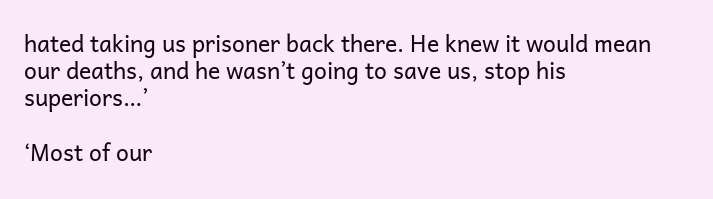hated taking us prisoner back there. He knew it would mean our deaths, and he wasn’t going to save us, stop his superiors…’

‘Most of our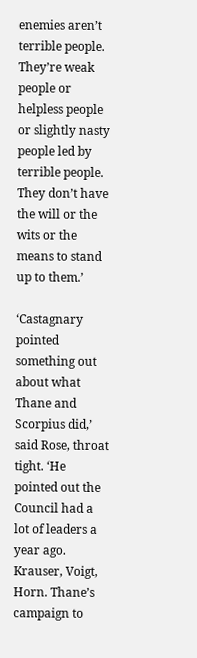enemies aren’t terrible people. They’re weak people or helpless people or slightly nasty people led by terrible people. They don’t have the will or the wits or the means to stand up to them.’

‘Castagnary pointed something out about what Thane and Scorpius did,’ said Rose, throat tight. ‘He pointed out the Council had a lot of leaders a year ago. Krauser, Voigt, Horn. Thane’s campaign to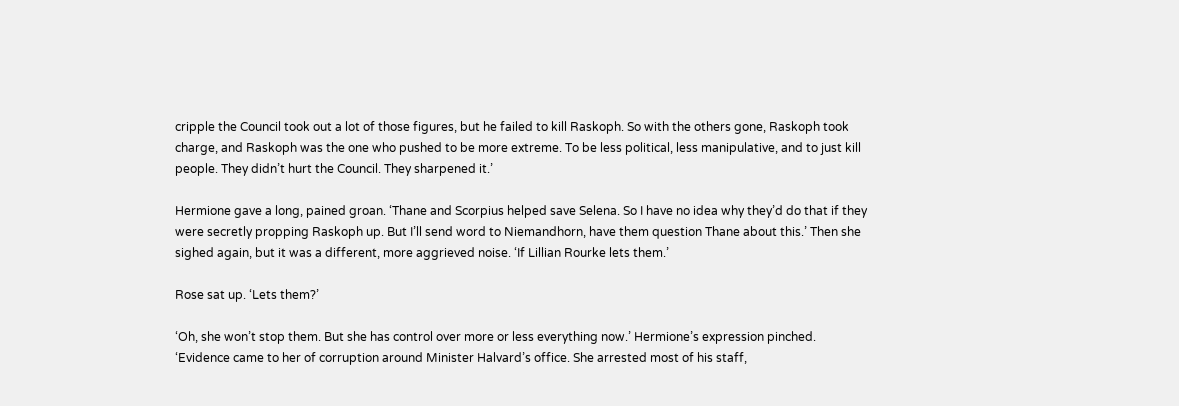cripple the Council took out a lot of those figures, but he failed to kill Raskoph. So with the others gone, Raskoph took charge, and Raskoph was the one who pushed to be more extreme. To be less political, less manipulative, and to just kill people. They didn’t hurt the Council. They sharpened it.’

Hermione gave a long, pained groan. ‘Thane and Scorpius helped save Selena. So I have no idea why they’d do that if they were secretly propping Raskoph up. But I’ll send word to Niemandhorn, have them question Thane about this.’ Then she sighed again, but it was a different, more aggrieved noise. ‘If Lillian Rourke lets them.’

Rose sat up. ‘Lets them?’

‘Oh, she won’t stop them. But she has control over more or less everything now.’ Hermione’s expression pinched. ‘Evidence came to her of corruption around Minister Halvard’s office. She arrested most of his staff,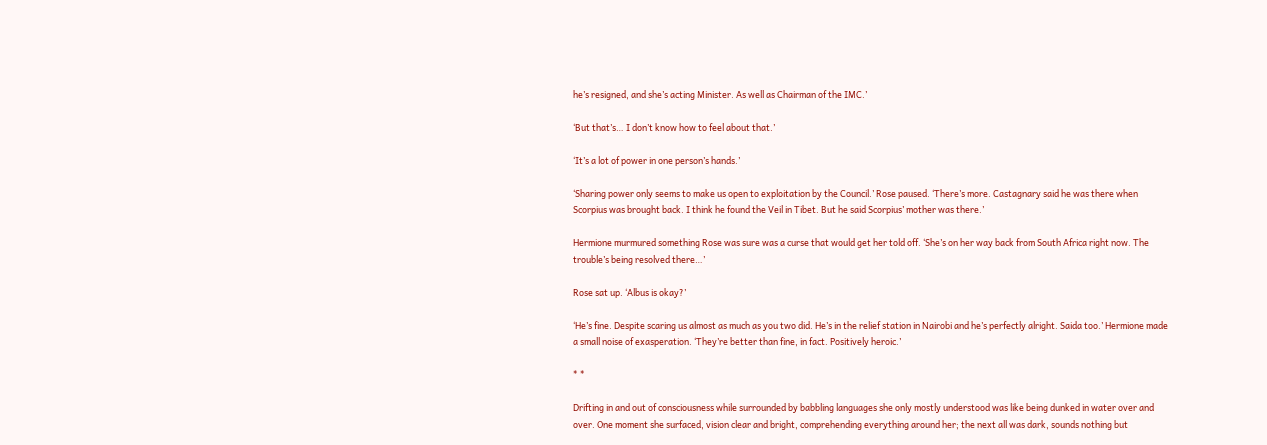he’s resigned, and she’s acting Minister. As well as Chairman of the IMC.’

‘But that’s… I don’t know how to feel about that.’

‘It’s a lot of power in one person’s hands.’

‘Sharing power only seems to make us open to exploitation by the Council.’ Rose paused. ‘There’s more. Castagnary said he was there when Scorpius was brought back. I think he found the Veil in Tibet. But he said Scorpius’ mother was there.’

Hermione murmured something Rose was sure was a curse that would get her told off. ‘She’s on her way back from South Africa right now. The trouble’s being resolved there…’

Rose sat up. ‘Albus is okay?’

‘He’s fine. Despite scaring us almost as much as you two did. He’s in the relief station in Nairobi and he’s perfectly alright. Saida too.’ Hermione made a small noise of exasperation. ‘They’re better than fine, in fact. Positively heroic.’

* *

Drifting in and out of consciousness while surrounded by babbling languages she only mostly understood was like being dunked in water over and over. One moment she surfaced, vision clear and bright, comprehending everything around her; the next all was dark, sounds nothing but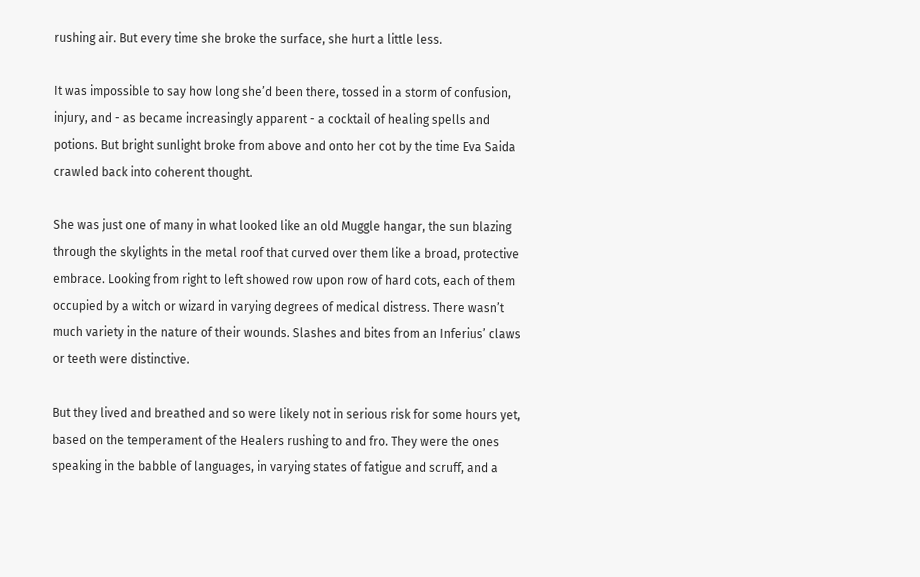rushing air. But every time she broke the surface, she hurt a little less.

It was impossible to say how long she’d been there, tossed in a storm of confusion, injury, and - as became increasingly apparent - a cocktail of healing spells and potions. But bright sunlight broke from above and onto her cot by the time Eva Saida crawled back into coherent thought.

She was just one of many in what looked like an old Muggle hangar, the sun blazing through the skylights in the metal roof that curved over them like a broad, protective embrace. Looking from right to left showed row upon row of hard cots, each of them occupied by a witch or wizard in varying degrees of medical distress. There wasn’t much variety in the nature of their wounds. Slashes and bites from an Inferius’ claws or teeth were distinctive.

But they lived and breathed and so were likely not in serious risk for some hours yet, based on the temperament of the Healers rushing to and fro. They were the ones speaking in the babble of languages, in varying states of fatigue and scruff, and a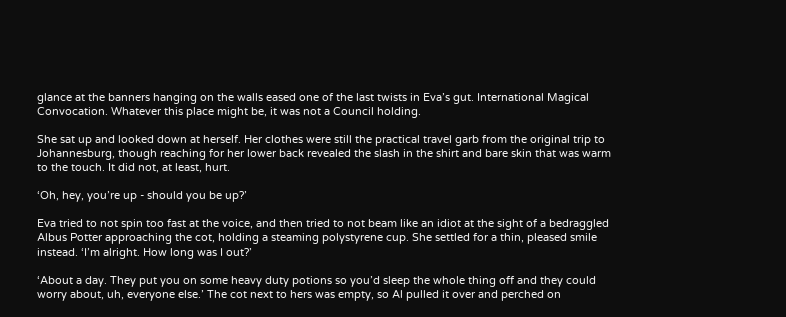glance at the banners hanging on the walls eased one of the last twists in Eva’s gut. International Magical Convocation. Whatever this place might be, it was not a Council holding.

She sat up and looked down at herself. Her clothes were still the practical travel garb from the original trip to Johannesburg, though reaching for her lower back revealed the slash in the shirt and bare skin that was warm to the touch. It did not, at least, hurt.

‘Oh, hey, you’re up - should you be up?’

Eva tried to not spin too fast at the voice, and then tried to not beam like an idiot at the sight of a bedraggled Albus Potter approaching the cot, holding a steaming polystyrene cup. She settled for a thin, pleased smile instead. ‘I’m alright. How long was I out?’

‘About a day. They put you on some heavy duty potions so you’d sleep the whole thing off and they could worry about, uh, everyone else.’ The cot next to hers was empty, so Al pulled it over and perched on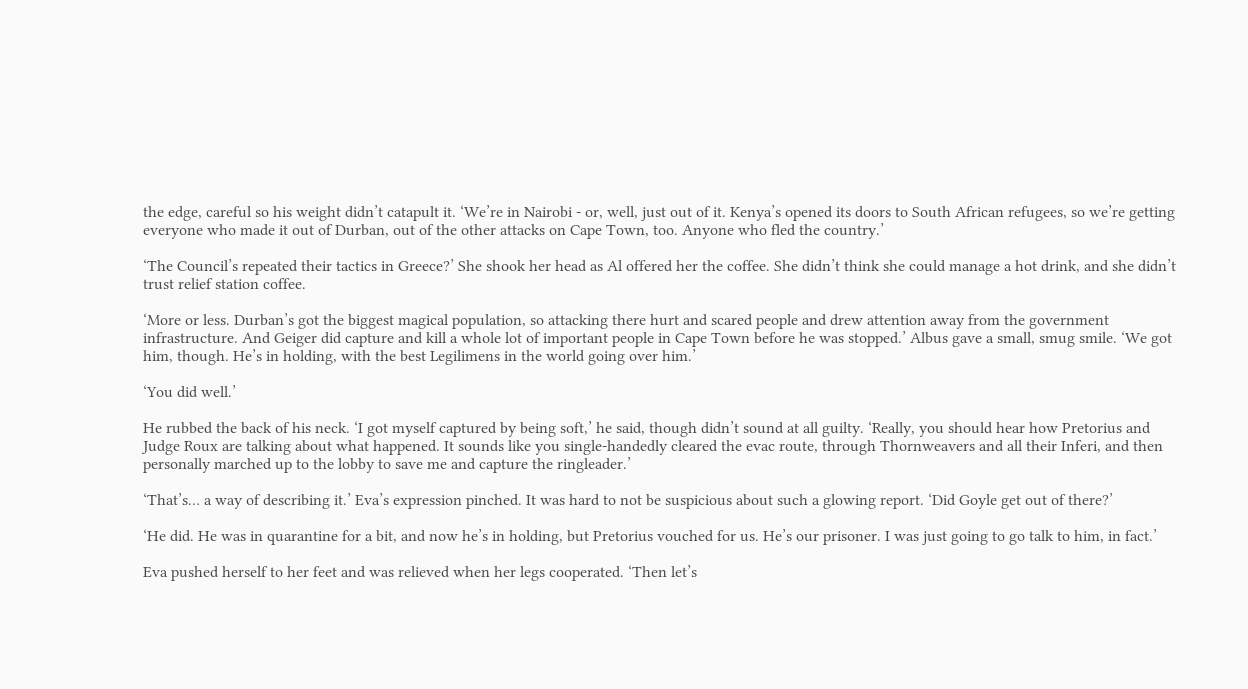the edge, careful so his weight didn’t catapult it. ‘We’re in Nairobi - or, well, just out of it. Kenya’s opened its doors to South African refugees, so we’re getting everyone who made it out of Durban, out of the other attacks on Cape Town, too. Anyone who fled the country.’

‘The Council’s repeated their tactics in Greece?’ She shook her head as Al offered her the coffee. She didn’t think she could manage a hot drink, and she didn’t trust relief station coffee.

‘More or less. Durban’s got the biggest magical population, so attacking there hurt and scared people and drew attention away from the government infrastructure. And Geiger did capture and kill a whole lot of important people in Cape Town before he was stopped.’ Albus gave a small, smug smile. ‘We got him, though. He’s in holding, with the best Legilimens in the world going over him.’

‘You did well.’

He rubbed the back of his neck. ‘I got myself captured by being soft,’ he said, though didn’t sound at all guilty. ‘Really, you should hear how Pretorius and Judge Roux are talking about what happened. It sounds like you single-handedly cleared the evac route, through Thornweavers and all their Inferi, and then personally marched up to the lobby to save me and capture the ringleader.’

‘That’s… a way of describing it.’ Eva’s expression pinched. It was hard to not be suspicious about such a glowing report. ‘Did Goyle get out of there?’

‘He did. He was in quarantine for a bit, and now he’s in holding, but Pretorius vouched for us. He’s our prisoner. I was just going to go talk to him, in fact.’

Eva pushed herself to her feet and was relieved when her legs cooperated. ‘Then let’s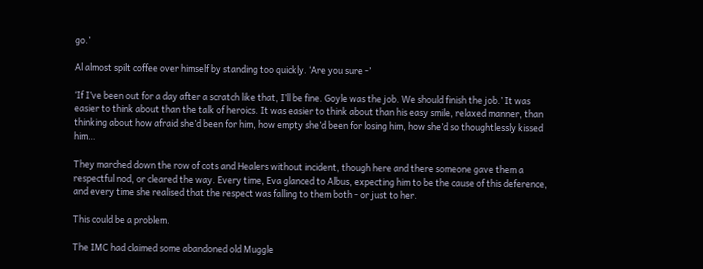go.’

Al almost spilt coffee over himself by standing too quickly. ‘Are you sure -’

‘If I’ve been out for a day after a scratch like that, I’ll be fine. Goyle was the job. We should finish the job.’ It was easier to think about than the talk of heroics. It was easier to think about than his easy smile, relaxed manner, than thinking about how afraid she’d been for him, how empty she’d been for losing him, how she’d so thoughtlessly kissed him…

They marched down the row of cots and Healers without incident, though here and there someone gave them a respectful nod, or cleared the way. Every time, Eva glanced to Albus, expecting him to be the cause of this deference, and every time she realised that the respect was falling to them both - or just to her.

This could be a problem.

The IMC had claimed some abandoned old Muggle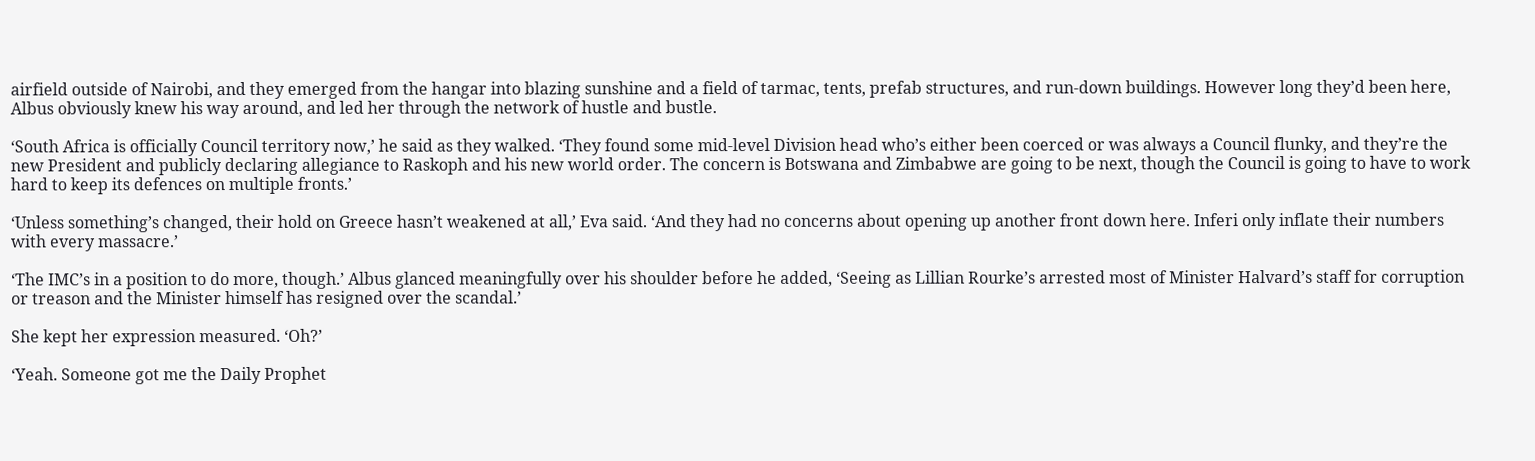airfield outside of Nairobi, and they emerged from the hangar into blazing sunshine and a field of tarmac, tents, prefab structures, and run-down buildings. However long they’d been here, Albus obviously knew his way around, and led her through the network of hustle and bustle.

‘South Africa is officially Council territory now,’ he said as they walked. ‘They found some mid-level Division head who’s either been coerced or was always a Council flunky, and they’re the new President and publicly declaring allegiance to Raskoph and his new world order. The concern is Botswana and Zimbabwe are going to be next, though the Council is going to have to work hard to keep its defences on multiple fronts.’

‘Unless something’s changed, their hold on Greece hasn’t weakened at all,’ Eva said. ‘And they had no concerns about opening up another front down here. Inferi only inflate their numbers with every massacre.’

‘The IMC’s in a position to do more, though.’ Albus glanced meaningfully over his shoulder before he added, ‘Seeing as Lillian Rourke’s arrested most of Minister Halvard’s staff for corruption or treason and the Minister himself has resigned over the scandal.’

She kept her expression measured. ‘Oh?’

‘Yeah. Someone got me the Daily Prophet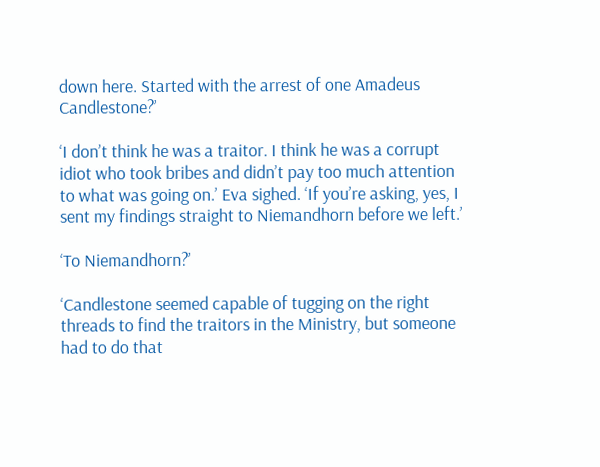down here. Started with the arrest of one Amadeus Candlestone?’

‘I don’t think he was a traitor. I think he was a corrupt idiot who took bribes and didn’t pay too much attention to what was going on.’ Eva sighed. ‘If you’re asking, yes, I sent my findings straight to Niemandhorn before we left.’

‘To Niemandhorn?’

‘Candlestone seemed capable of tugging on the right threads to find the traitors in the Ministry, but someone had to do that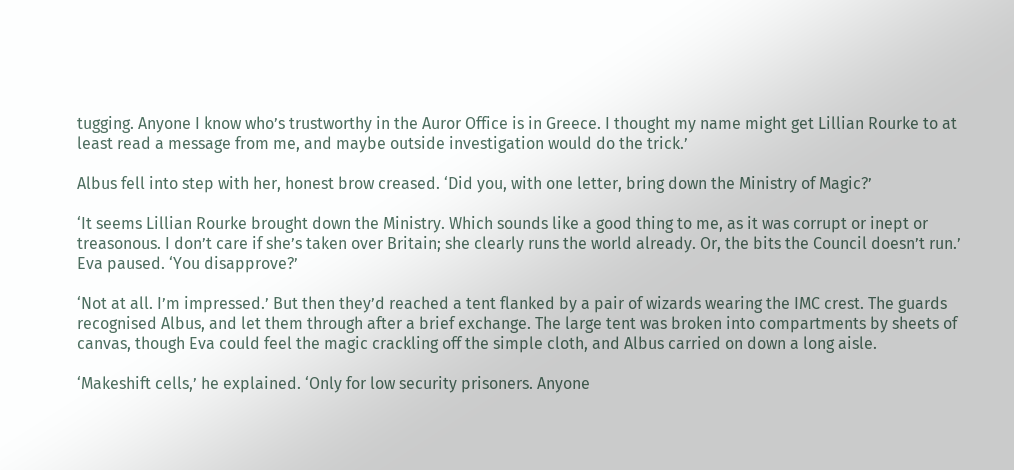tugging. Anyone I know who’s trustworthy in the Auror Office is in Greece. I thought my name might get Lillian Rourke to at least read a message from me, and maybe outside investigation would do the trick.’

Albus fell into step with her, honest brow creased. ‘Did you, with one letter, bring down the Ministry of Magic?’

‘It seems Lillian Rourke brought down the Ministry. Which sounds like a good thing to me, as it was corrupt or inept or treasonous. I don’t care if she’s taken over Britain; she clearly runs the world already. Or, the bits the Council doesn’t run.’ Eva paused. ‘You disapprove?’

‘Not at all. I’m impressed.’ But then they’d reached a tent flanked by a pair of wizards wearing the IMC crest. The guards recognised Albus, and let them through after a brief exchange. The large tent was broken into compartments by sheets of canvas, though Eva could feel the magic crackling off the simple cloth, and Albus carried on down a long aisle.

‘Makeshift cells,’ he explained. ‘Only for low security prisoners. Anyone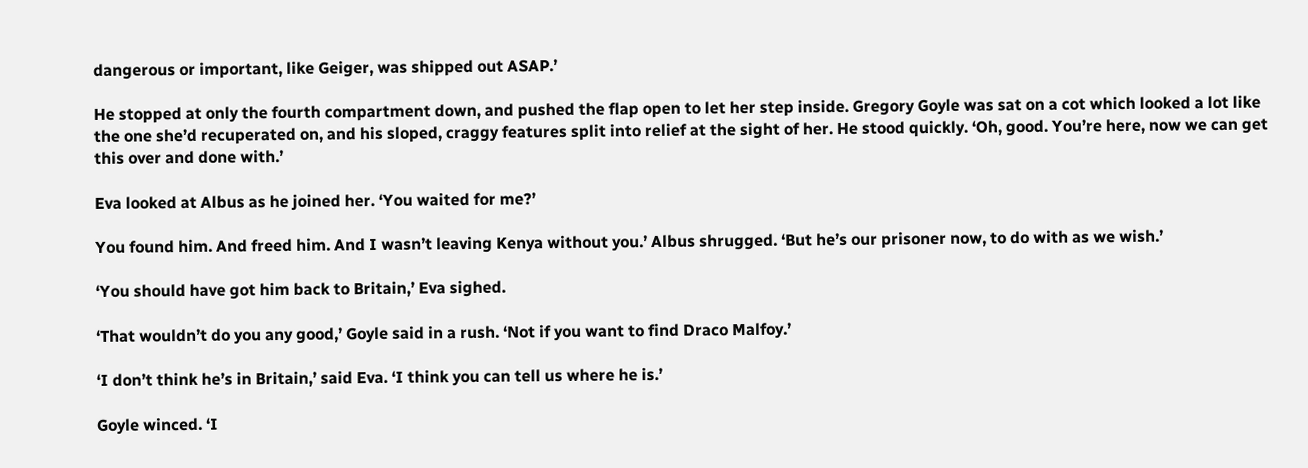dangerous or important, like Geiger, was shipped out ASAP.’

He stopped at only the fourth compartment down, and pushed the flap open to let her step inside. Gregory Goyle was sat on a cot which looked a lot like the one she’d recuperated on, and his sloped, craggy features split into relief at the sight of her. He stood quickly. ‘Oh, good. You’re here, now we can get this over and done with.’

Eva looked at Albus as he joined her. ‘You waited for me?’

You found him. And freed him. And I wasn’t leaving Kenya without you.’ Albus shrugged. ‘But he’s our prisoner now, to do with as we wish.’

‘You should have got him back to Britain,’ Eva sighed.

‘That wouldn’t do you any good,’ Goyle said in a rush. ‘Not if you want to find Draco Malfoy.’

‘I don’t think he’s in Britain,’ said Eva. ‘I think you can tell us where he is.’

Goyle winced. ‘I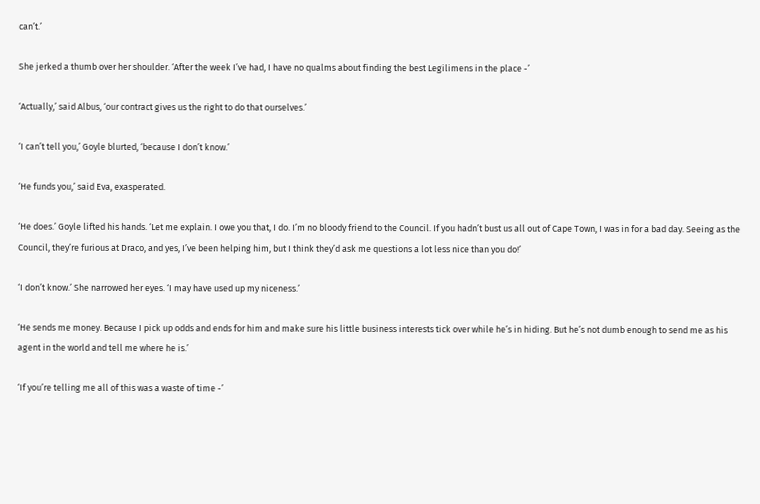can’t.’

She jerked a thumb over her shoulder. ‘After the week I’ve had, I have no qualms about finding the best Legilimens in the place -’

‘Actually,’ said Albus, ‘our contract gives us the right to do that ourselves.’

‘I can’t tell you,’ Goyle blurted, ‘because I don’t know.’

‘He funds you,’ said Eva, exasperated.

‘He does.’ Goyle lifted his hands. ‘Let me explain. I owe you that, I do. I’m no bloody friend to the Council. If you hadn’t bust us all out of Cape Town, I was in for a bad day. Seeing as the Council, they’re furious at Draco, and yes, I’ve been helping him, but I think they’d ask me questions a lot less nice than you do!’

‘I don’t know.’ She narrowed her eyes. ‘I may have used up my niceness.’

‘He sends me money. Because I pick up odds and ends for him and make sure his little business interests tick over while he’s in hiding. But he’s not dumb enough to send me as his agent in the world and tell me where he is.’

‘If you’re telling me all of this was a waste of time -’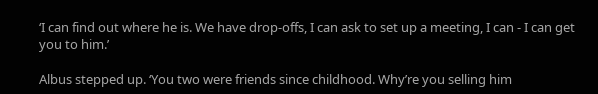‘I can find out where he is. We have drop-offs, I can ask to set up a meeting, I can - I can get you to him.’

Albus stepped up. ‘You two were friends since childhood. Why’re you selling him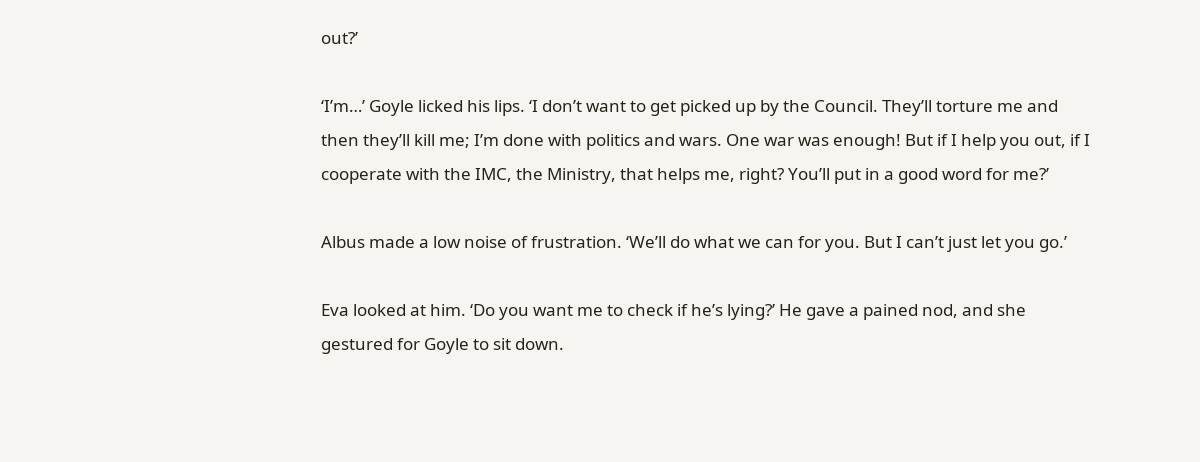out?’

‘I’m…’ Goyle licked his lips. ‘I don’t want to get picked up by the Council. They’ll torture me and then they’ll kill me; I’m done with politics and wars. One war was enough! But if I help you out, if I cooperate with the IMC, the Ministry, that helps me, right? You’ll put in a good word for me?’

Albus made a low noise of frustration. ‘We’ll do what we can for you. But I can’t just let you go.’

Eva looked at him. ‘Do you want me to check if he’s lying?’ He gave a pained nod, and she gestured for Goyle to sit down.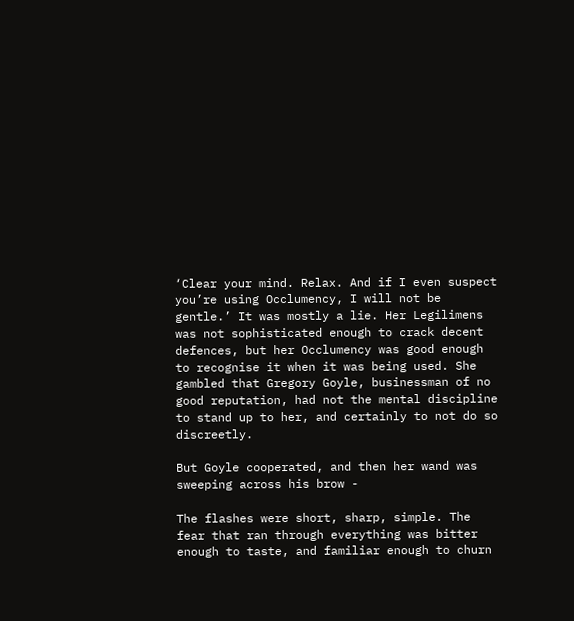‘Clear your mind. Relax. And if I even suspect you’re using Occlumency, I will not be gentle.’ It was mostly a lie. Her Legilimens was not sophisticated enough to crack decent defences, but her Occlumency was good enough to recognise it when it was being used. She gambled that Gregory Goyle, businessman of no good reputation, had not the mental discipline to stand up to her, and certainly to not do so discreetly.

But Goyle cooperated, and then her wand was sweeping across his brow -

The flashes were short, sharp, simple. The fear that ran through everything was bitter enough to taste, and familiar enough to churn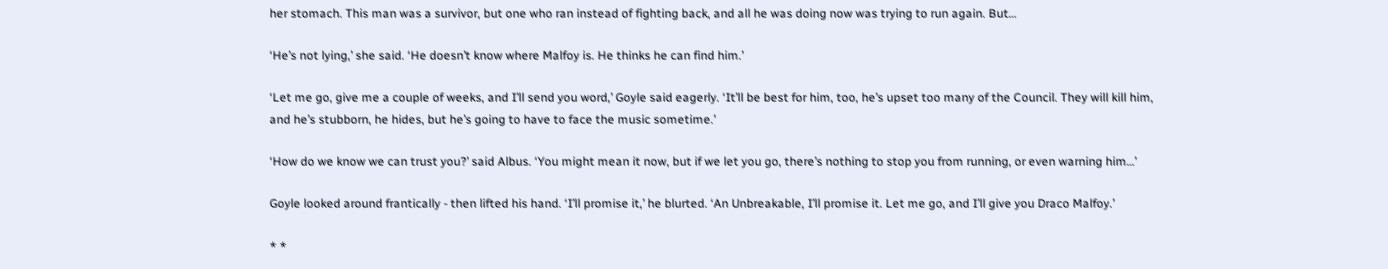her stomach. This man was a survivor, but one who ran instead of fighting back, and all he was doing now was trying to run again. But…

‘He’s not lying,’ she said. ‘He doesn’t know where Malfoy is. He thinks he can find him.’

‘Let me go, give me a couple of weeks, and I’ll send you word,’ Goyle said eagerly. ‘It’ll be best for him, too, he’s upset too many of the Council. They will kill him, and he’s stubborn, he hides, but he’s going to have to face the music sometime.’

‘How do we know we can trust you?’ said Albus. ‘You might mean it now, but if we let you go, there’s nothing to stop you from running, or even warning him…’

Goyle looked around frantically - then lifted his hand. ‘I’ll promise it,’ he blurted. ‘An Unbreakable, I’ll promise it. Let me go, and I’ll give you Draco Malfoy.’

* *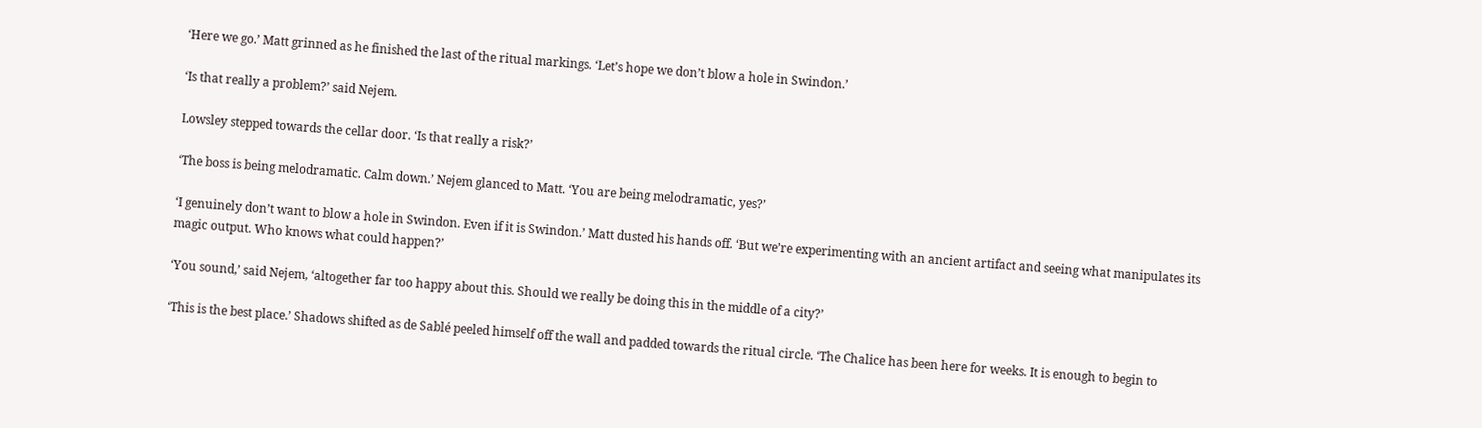‘Here we go.’ Matt grinned as he finished the last of the ritual markings. ‘Let’s hope we don’t blow a hole in Swindon.’

‘Is that really a problem?’ said Nejem.

Lowsley stepped towards the cellar door. ‘Is that really a risk?’

‘The boss is being melodramatic. Calm down.’ Nejem glanced to Matt. ‘You are being melodramatic, yes?’

‘I genuinely don’t want to blow a hole in Swindon. Even if it is Swindon.’ Matt dusted his hands off. ‘But we’re experimenting with an ancient artifact and seeing what manipulates its magic output. Who knows what could happen?’

‘You sound,’ said Nejem, ‘altogether far too happy about this. Should we really be doing this in the middle of a city?’

‘This is the best place.’ Shadows shifted as de Sablé peeled himself off the wall and padded towards the ritual circle. ‘The Chalice has been here for weeks. It is enough to begin to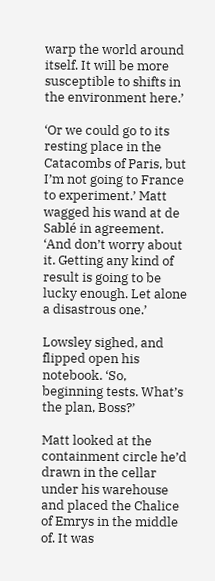warp the world around itself. It will be more susceptible to shifts in the environment here.’

‘Or we could go to its resting place in the Catacombs of Paris, but I’m not going to France to experiment.’ Matt wagged his wand at de Sablé in agreement. ‘And don’t worry about it. Getting any kind of result is going to be lucky enough. Let alone a disastrous one.’

Lowsley sighed, and flipped open his notebook. ‘So, beginning tests. What’s the plan, Boss?’

Matt looked at the containment circle he’d drawn in the cellar under his warehouse and placed the Chalice of Emrys in the middle of. It was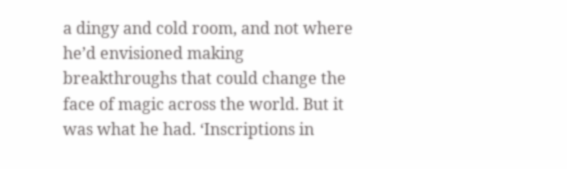a dingy and cold room, and not where he’d envisioned making breakthroughs that could change the face of magic across the world. But it was what he had. ‘Inscriptions in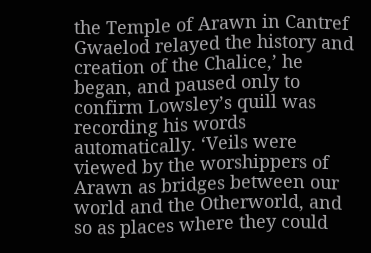the Temple of Arawn in Cantref Gwaelod relayed the history and creation of the Chalice,’ he began, and paused only to confirm Lowsley’s quill was recording his words automatically. ‘Veils were viewed by the worshippers of Arawn as bridges between our world and the Otherworld, and so as places where they could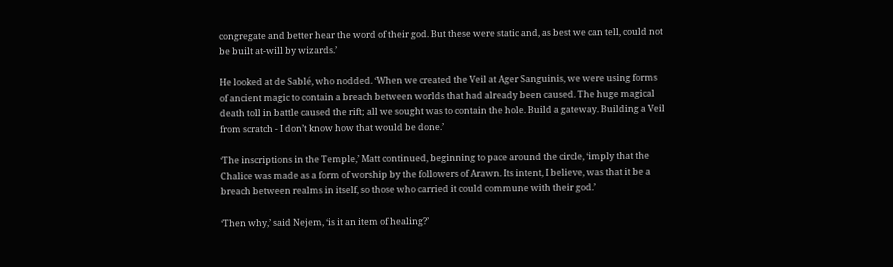congregate and better hear the word of their god. But these were static and, as best we can tell, could not be built at-will by wizards.’

He looked at de Sablé, who nodded. ‘When we created the Veil at Ager Sanguinis, we were using forms of ancient magic to contain a breach between worlds that had already been caused. The huge magical death toll in battle caused the rift; all we sought was to contain the hole. Build a gateway. Building a Veil from scratch - I don’t know how that would be done.’

‘The inscriptions in the Temple,’ Matt continued, beginning to pace around the circle, ‘imply that the Chalice was made as a form of worship by the followers of Arawn. Its intent, I believe, was that it be a breach between realms in itself, so those who carried it could commune with their god.’

‘Then why,’ said Nejem, ‘is it an item of healing?’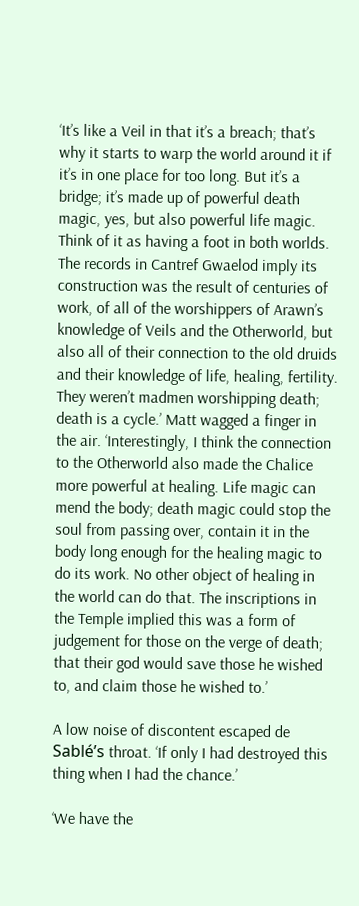‘It’s like a Veil in that it’s a breach; that’s why it starts to warp the world around it if it’s in one place for too long. But it’s a bridge; it’s made up of powerful death magic, yes, but also powerful life magic. Think of it as having a foot in both worlds. The records in Cantref Gwaelod imply its construction was the result of centuries of work, of all of the worshippers of Arawn’s knowledge of Veils and the Otherworld, but also all of their connection to the old druids and their knowledge of life, healing, fertility. They weren’t madmen worshipping death; death is a cycle.’ Matt wagged a finger in the air. ‘Interestingly, I think the connection to the Otherworld also made the Chalice more powerful at healing. Life magic can mend the body; death magic could stop the soul from passing over, contain it in the body long enough for the healing magic to do its work. No other object of healing in the world can do that. The inscriptions in the Temple implied this was a form of judgement for those on the verge of death; that their god would save those he wished to, and claim those he wished to.’

A low noise of discontent escaped de Sablé’s throat. ‘If only I had destroyed this thing when I had the chance.’

‘We have the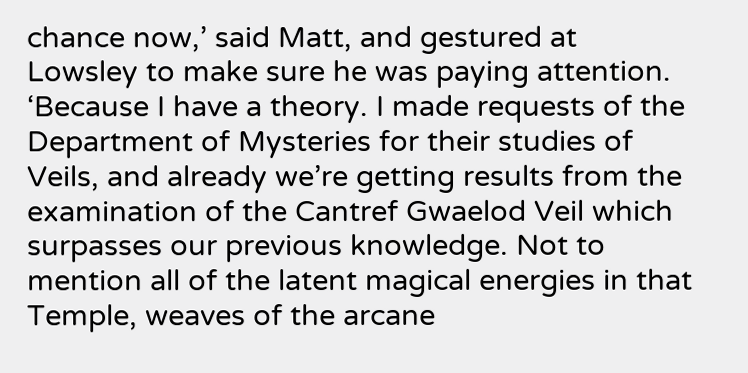chance now,’ said Matt, and gestured at Lowsley to make sure he was paying attention. ‘Because I have a theory. I made requests of the Department of Mysteries for their studies of Veils, and already we’re getting results from the examination of the Cantref Gwaelod Veil which surpasses our previous knowledge. Not to mention all of the latent magical energies in that Temple, weaves of the arcane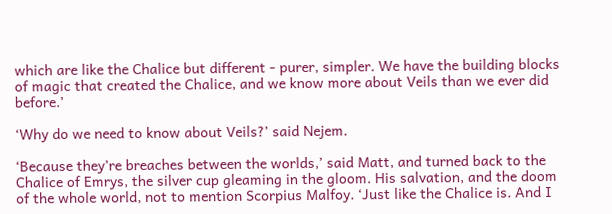which are like the Chalice but different - purer, simpler. We have the building blocks of magic that created the Chalice, and we know more about Veils than we ever did before.’

‘Why do we need to know about Veils?’ said Nejem.

‘Because they’re breaches between the worlds,’ said Matt, and turned back to the Chalice of Emrys, the silver cup gleaming in the gloom. His salvation, and the doom of the whole world, not to mention Scorpius Malfoy. ‘Just like the Chalice is. And I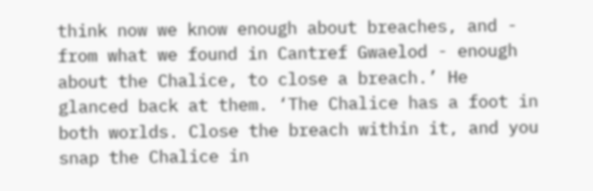think now we know enough about breaches, and - from what we found in Cantref Gwaelod - enough about the Chalice, to close a breach.’ He glanced back at them. ‘The Chalice has a foot in both worlds. Close the breach within it, and you snap the Chalice in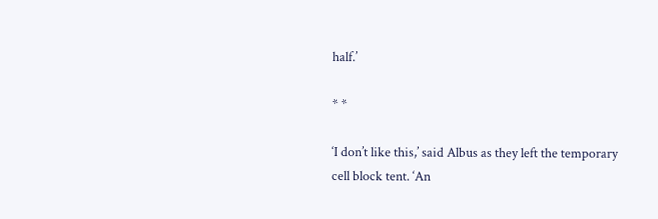half.’

* *

‘I don’t like this,’ said Albus as they left the temporary cell block tent. ‘An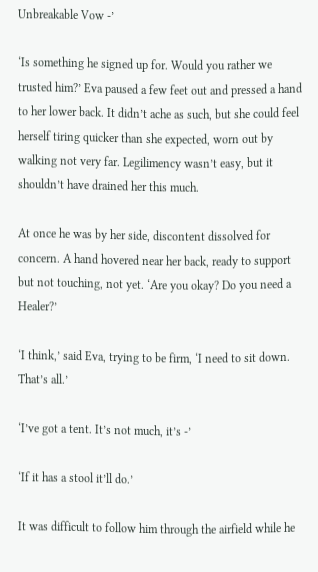Unbreakable Vow -’

‘Is something he signed up for. Would you rather we trusted him?’ Eva paused a few feet out and pressed a hand to her lower back. It didn’t ache as such, but she could feel herself tiring quicker than she expected, worn out by walking not very far. Legilimency wasn’t easy, but it shouldn’t have drained her this much.

At once he was by her side, discontent dissolved for concern. A hand hovered near her back, ready to support but not touching, not yet. ‘Are you okay? Do you need a Healer?’

‘I think,’ said Eva, trying to be firm, ‘I need to sit down. That’s all.’

‘I’ve got a tent. It’s not much, it’s -’

‘If it has a stool it’ll do.’

It was difficult to follow him through the airfield while he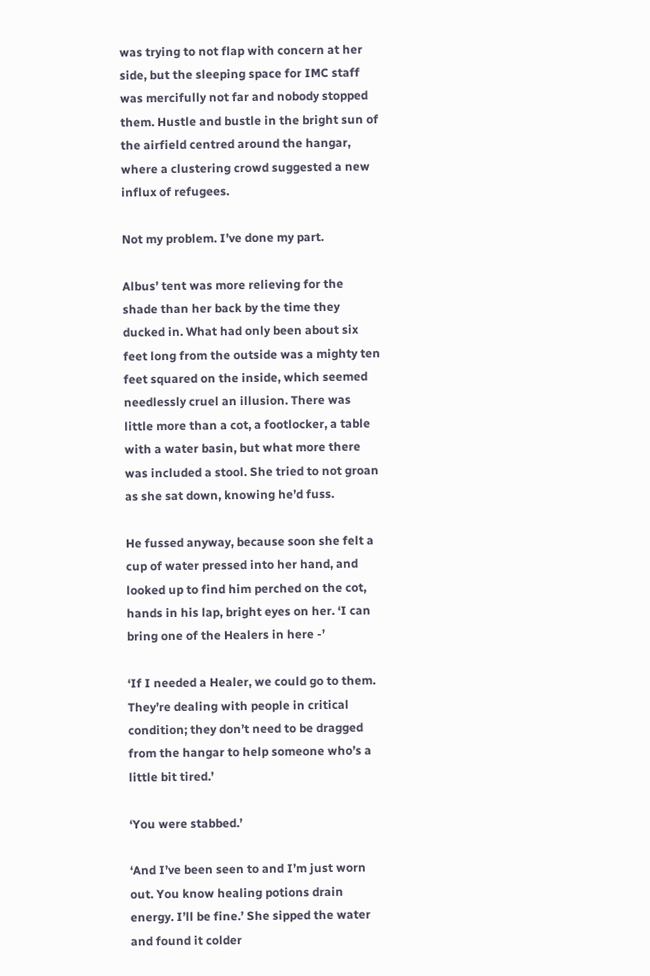was trying to not flap with concern at her side, but the sleeping space for IMC staff was mercifully not far and nobody stopped them. Hustle and bustle in the bright sun of the airfield centred around the hangar, where a clustering crowd suggested a new influx of refugees.

Not my problem. I’ve done my part.

Albus’ tent was more relieving for the shade than her back by the time they ducked in. What had only been about six feet long from the outside was a mighty ten feet squared on the inside, which seemed needlessly cruel an illusion. There was little more than a cot, a footlocker, a table with a water basin, but what more there was included a stool. She tried to not groan as she sat down, knowing he’d fuss.

He fussed anyway, because soon she felt a cup of water pressed into her hand, and looked up to find him perched on the cot, hands in his lap, bright eyes on her. ‘I can bring one of the Healers in here -’

‘If I needed a Healer, we could go to them. They’re dealing with people in critical condition; they don’t need to be dragged from the hangar to help someone who’s a little bit tired.’

‘You were stabbed.’

‘And I’ve been seen to and I’m just worn out. You know healing potions drain energy. I’ll be fine.’ She sipped the water and found it colder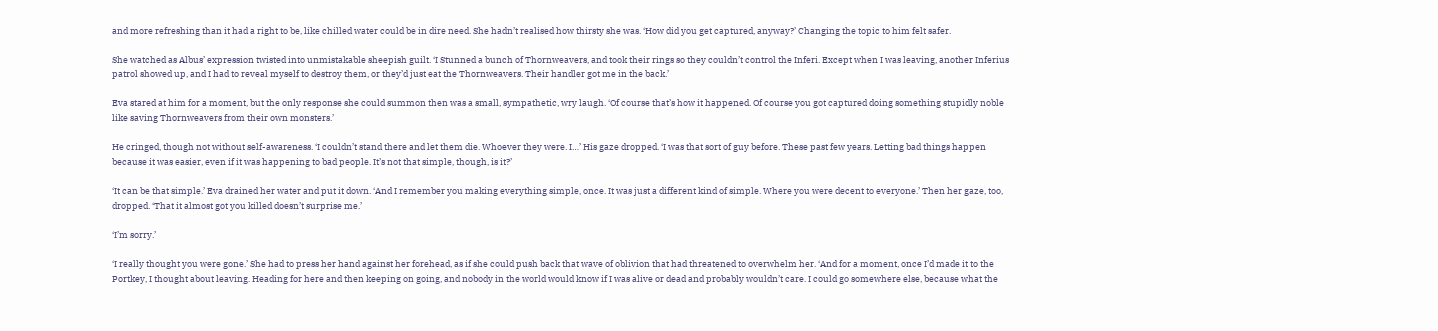and more refreshing than it had a right to be, like chilled water could be in dire need. She hadn’t realised how thirsty she was. ‘How did you get captured, anyway?’ Changing the topic to him felt safer.

She watched as Albus’ expression twisted into unmistakable sheepish guilt. ‘I Stunned a bunch of Thornweavers, and took their rings so they couldn’t control the Inferi. Except when I was leaving, another Inferius patrol showed up, and I had to reveal myself to destroy them, or they’d just eat the Thornweavers. Their handler got me in the back.’

Eva stared at him for a moment, but the only response she could summon then was a small, sympathetic, wry laugh. ‘Of course that’s how it happened. Of course you got captured doing something stupidly noble like saving Thornweavers from their own monsters.’

He cringed, though not without self-awareness. ‘I couldn’t stand there and let them die. Whoever they were. I…’ His gaze dropped. ‘I was that sort of guy before. These past few years. Letting bad things happen because it was easier, even if it was happening to bad people. It’s not that simple, though, is it?’

‘It can be that simple.’ Eva drained her water and put it down. ‘And I remember you making everything simple, once. It was just a different kind of simple. Where you were decent to everyone.’ Then her gaze, too, dropped. ‘That it almost got you killed doesn’t surprise me.’

‘I’m sorry.’

‘I really thought you were gone.’ She had to press her hand against her forehead, as if she could push back that wave of oblivion that had threatened to overwhelm her. ‘And for a moment, once I’d made it to the Portkey, I thought about leaving. Heading for here and then keeping on going, and nobody in the world would know if I was alive or dead and probably wouldn’t care. I could go somewhere else, because what the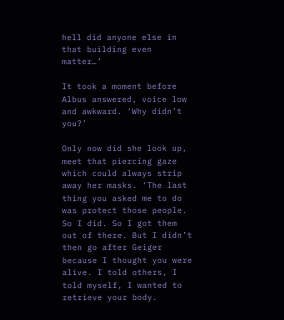hell did anyone else in that building even matter…’

It took a moment before Albus answered, voice low and awkward. ‘Why didn’t you?’

Only now did she look up, meet that piercing gaze which could always strip away her masks. ‘The last thing you asked me to do was protect those people. So I did. So I got them out of there. But I didn’t then go after Geiger because I thought you were alive. I told others, I told myself, I wanted to retrieve your body.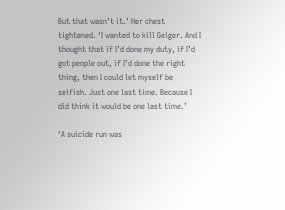But that wasn’t it.’ Her chest tightened. ‘I wanted to kill Geiger. And I thought that if I’d done my duty, if I’d got people out, if I’d done the right thing, then I could let myself be selfish. Just one last time. Because I did think it would be one last time.’

‘A suicide run was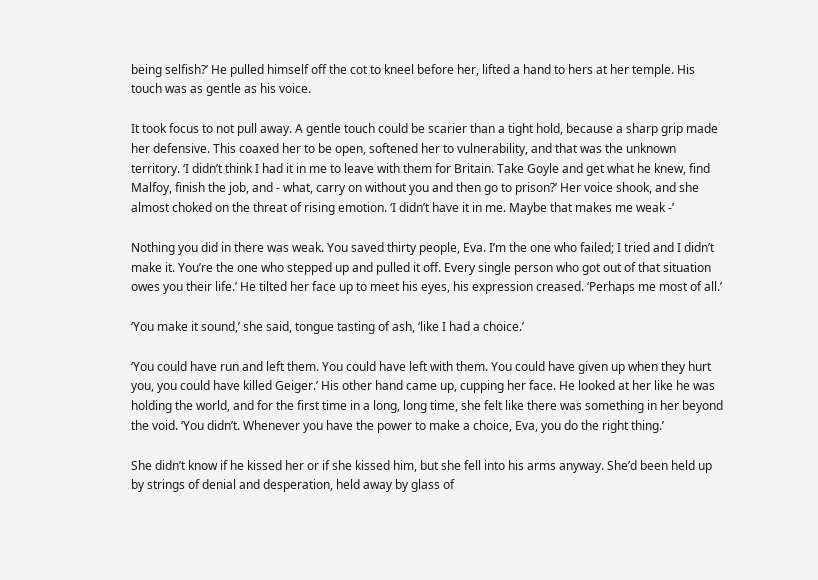being selfish?’ He pulled himself off the cot to kneel before her, lifted a hand to hers at her temple. His touch was as gentle as his voice.

It took focus to not pull away. A gentle touch could be scarier than a tight hold, because a sharp grip made her defensive. This coaxed her to be open, softened her to vulnerability, and that was the unknown territory. ‘I didn’t think I had it in me to leave with them for Britain. Take Goyle and get what he knew, find Malfoy, finish the job, and - what, carry on without you and then go to prison?’ Her voice shook, and she almost choked on the threat of rising emotion. ‘I didn’t have it in me. Maybe that makes me weak -’

Nothing you did in there was weak. You saved thirty people, Eva. I’m the one who failed; I tried and I didn’t make it. You’re the one who stepped up and pulled it off. Every single person who got out of that situation owes you their life.’ He tilted her face up to meet his eyes, his expression creased. ‘Perhaps me most of all.’

‘You make it sound,’ she said, tongue tasting of ash, ‘like I had a choice.’

‘You could have run and left them. You could have left with them. You could have given up when they hurt you, you could have killed Geiger.’ His other hand came up, cupping her face. He looked at her like he was holding the world, and for the first time in a long, long time, she felt like there was something in her beyond the void. ‘You didn’t. Whenever you have the power to make a choice, Eva, you do the right thing.’

She didn’t know if he kissed her or if she kissed him, but she fell into his arms anyway. She’d been held up by strings of denial and desperation, held away by glass of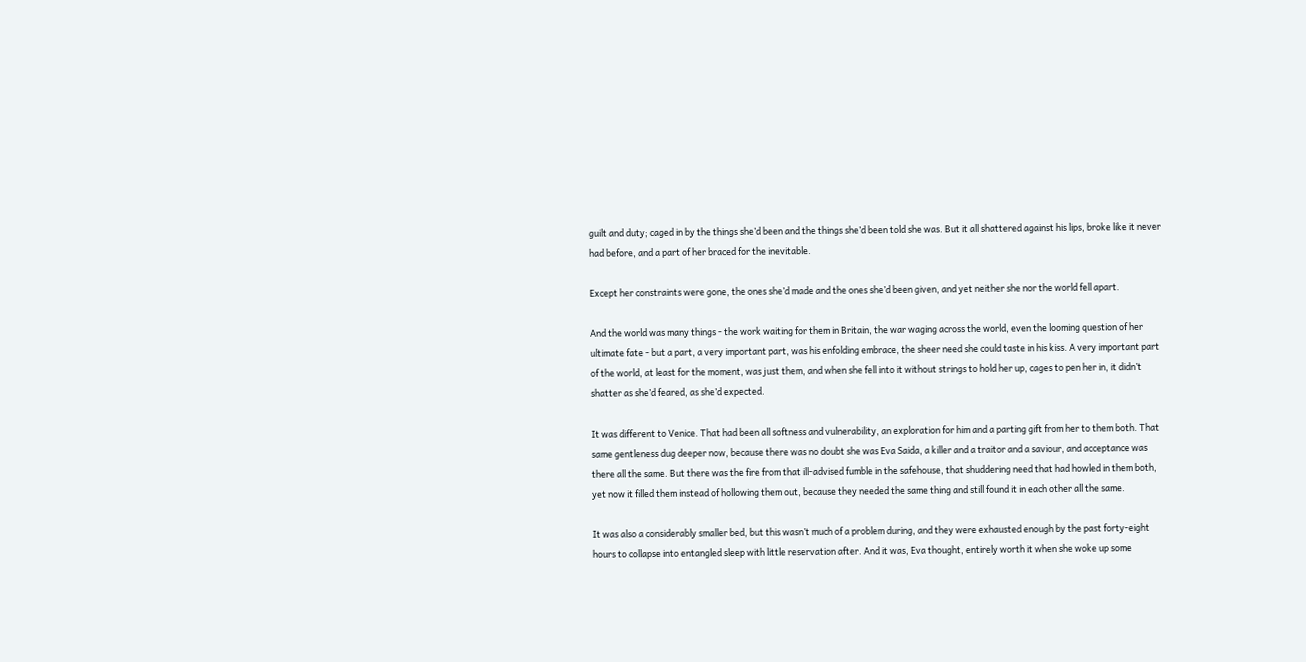guilt and duty; caged in by the things she’d been and the things she’d been told she was. But it all shattered against his lips, broke like it never had before, and a part of her braced for the inevitable.

Except her constraints were gone, the ones she’d made and the ones she’d been given, and yet neither she nor the world fell apart.

And the world was many things - the work waiting for them in Britain, the war waging across the world, even the looming question of her ultimate fate - but a part, a very important part, was his enfolding embrace, the sheer need she could taste in his kiss. A very important part of the world, at least for the moment, was just them, and when she fell into it without strings to hold her up, cages to pen her in, it didn’t shatter as she’d feared, as she’d expected.

It was different to Venice. That had been all softness and vulnerability, an exploration for him and a parting gift from her to them both. That same gentleness dug deeper now, because there was no doubt she was Eva Saida, a killer and a traitor and a saviour, and acceptance was there all the same. But there was the fire from that ill-advised fumble in the safehouse, that shuddering need that had howled in them both, yet now it filled them instead of hollowing them out, because they needed the same thing and still found it in each other all the same.

It was also a considerably smaller bed, but this wasn’t much of a problem during, and they were exhausted enough by the past forty-eight hours to collapse into entangled sleep with little reservation after. And it was, Eva thought, entirely worth it when she woke up some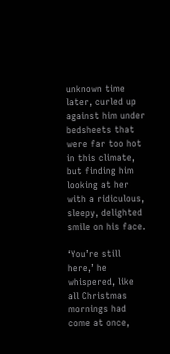unknown time later, curled up against him under bedsheets that were far too hot in this climate, but finding him looking at her with a ridiculous, sleepy, delighted smile on his face.

‘You’re still here,’ he whispered, like all Christmas mornings had come at once,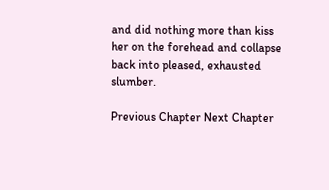and did nothing more than kiss her on the forehead and collapse back into pleased, exhausted slumber.

Previous Chapter Next Chapter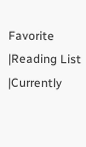Favorite |Reading List |Currently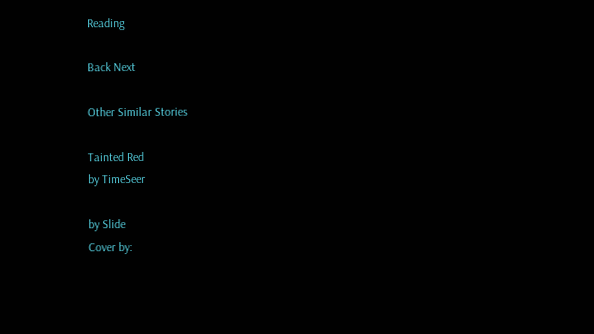Reading

Back Next

Other Similar Stories

Tainted Red
by TimeSeer

by Slide
Cover by: